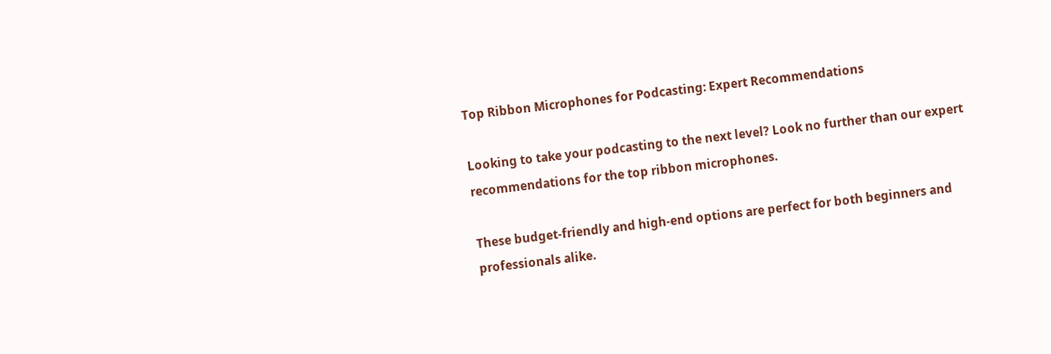Top Ribbon Microphones for Podcasting: Expert Recommendations

Looking to take your podcasting to the next level? Look no further than our expert recommendations for the top ribbon microphones.

These budget-friendly and high-end options are perfect for both beginners and professionals alike.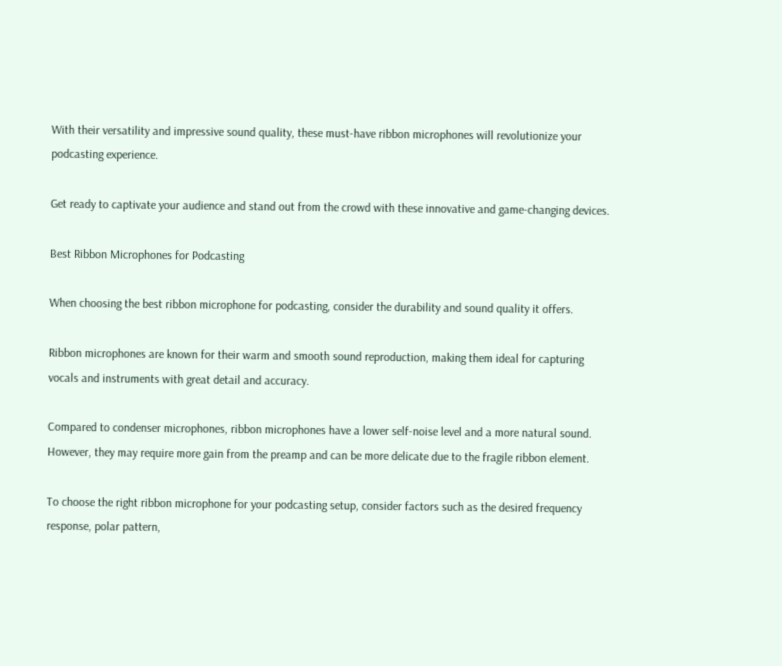With their versatility and impressive sound quality, these must-have ribbon microphones will revolutionize your podcasting experience.

Get ready to captivate your audience and stand out from the crowd with these innovative and game-changing devices.

Best Ribbon Microphones for Podcasting

When choosing the best ribbon microphone for podcasting, consider the durability and sound quality it offers.

Ribbon microphones are known for their warm and smooth sound reproduction, making them ideal for capturing vocals and instruments with great detail and accuracy.

Compared to condenser microphones, ribbon microphones have a lower self-noise level and a more natural sound. However, they may require more gain from the preamp and can be more delicate due to the fragile ribbon element.

To choose the right ribbon microphone for your podcasting setup, consider factors such as the desired frequency response, polar pattern,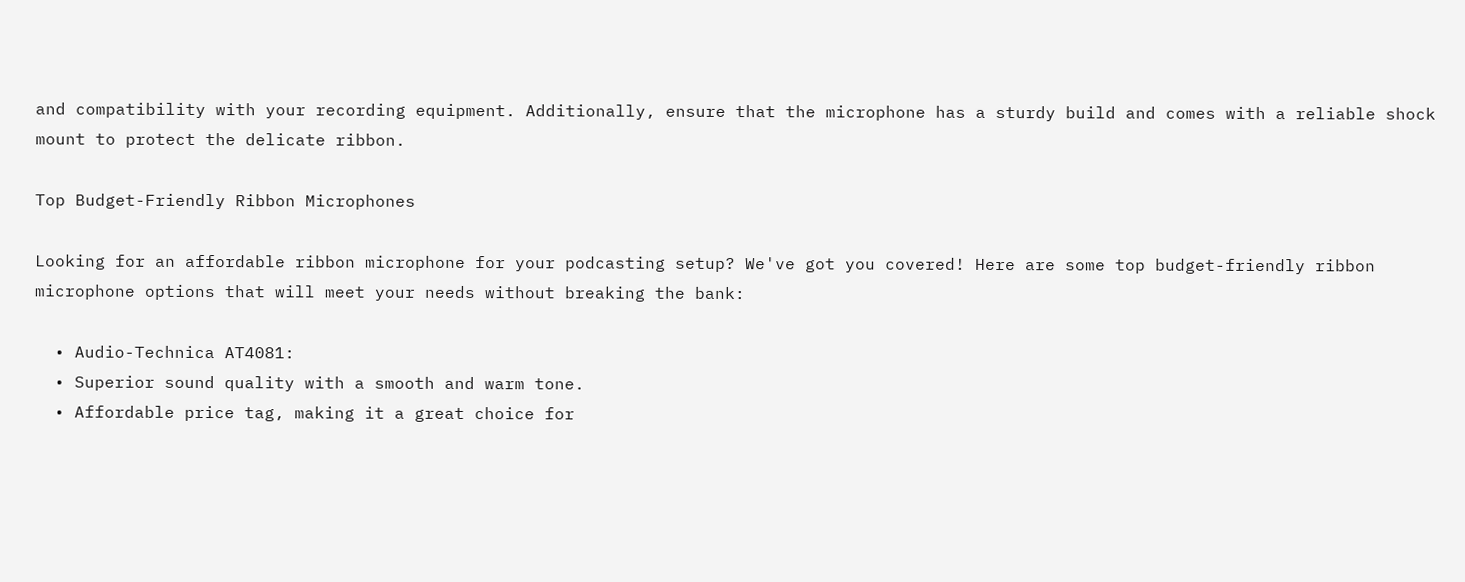and compatibility with your recording equipment. Additionally, ensure that the microphone has a sturdy build and comes with a reliable shock mount to protect the delicate ribbon.

Top Budget-Friendly Ribbon Microphones

Looking for an affordable ribbon microphone for your podcasting setup? We've got you covered! Here are some top budget-friendly ribbon microphone options that will meet your needs without breaking the bank:

  • Audio-Technica AT4081:
  • Superior sound quality with a smooth and warm tone.
  • Affordable price tag, making it a great choice for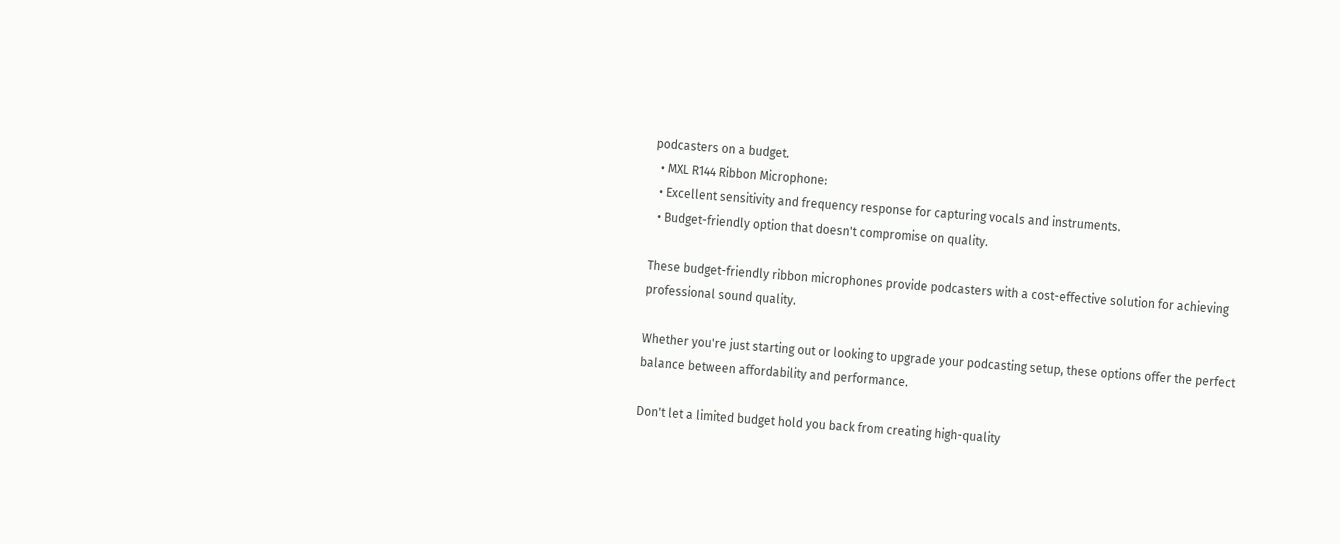podcasters on a budget.
  • MXL R144 Ribbon Microphone:
  • Excellent sensitivity and frequency response for capturing vocals and instruments.
  • Budget-friendly option that doesn't compromise on quality.

These budget-friendly ribbon microphones provide podcasters with a cost-effective solution for achieving professional sound quality.

Whether you're just starting out or looking to upgrade your podcasting setup, these options offer the perfect balance between affordability and performance.

Don't let a limited budget hold you back from creating high-quality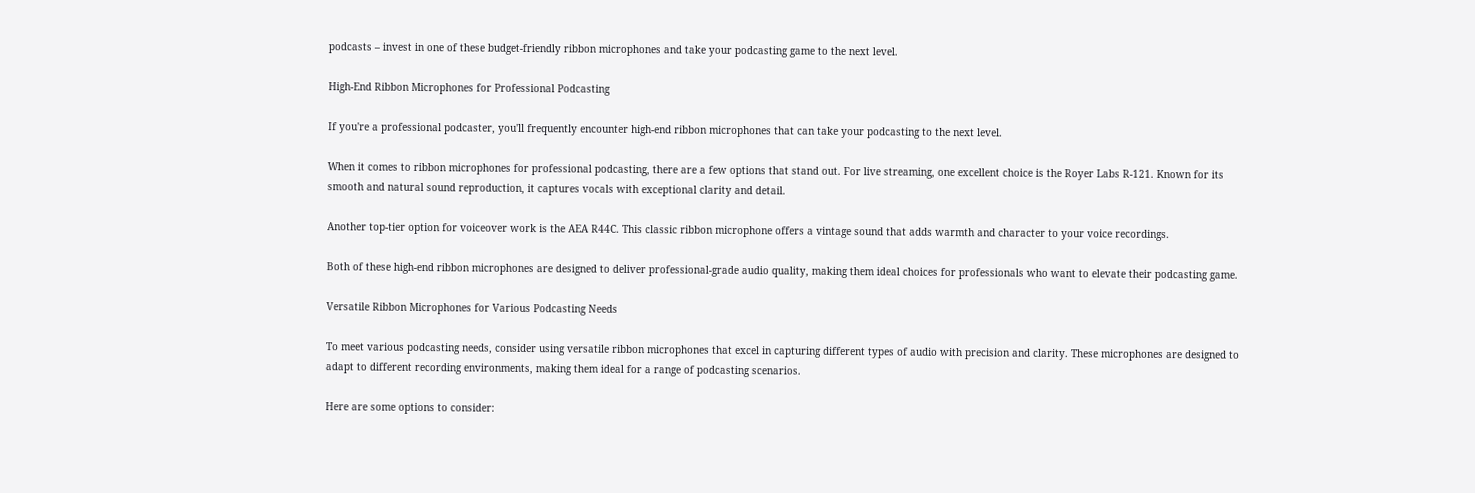podcasts – invest in one of these budget-friendly ribbon microphones and take your podcasting game to the next level.

High-End Ribbon Microphones for Professional Podcasting

If you're a professional podcaster, you'll frequently encounter high-end ribbon microphones that can take your podcasting to the next level.

When it comes to ribbon microphones for professional podcasting, there are a few options that stand out. For live streaming, one excellent choice is the Royer Labs R-121. Known for its smooth and natural sound reproduction, it captures vocals with exceptional clarity and detail.

Another top-tier option for voiceover work is the AEA R44C. This classic ribbon microphone offers a vintage sound that adds warmth and character to your voice recordings.

Both of these high-end ribbon microphones are designed to deliver professional-grade audio quality, making them ideal choices for professionals who want to elevate their podcasting game.

Versatile Ribbon Microphones for Various Podcasting Needs

To meet various podcasting needs, consider using versatile ribbon microphones that excel in capturing different types of audio with precision and clarity. These microphones are designed to adapt to different recording environments, making them ideal for a range of podcasting scenarios.

Here are some options to consider: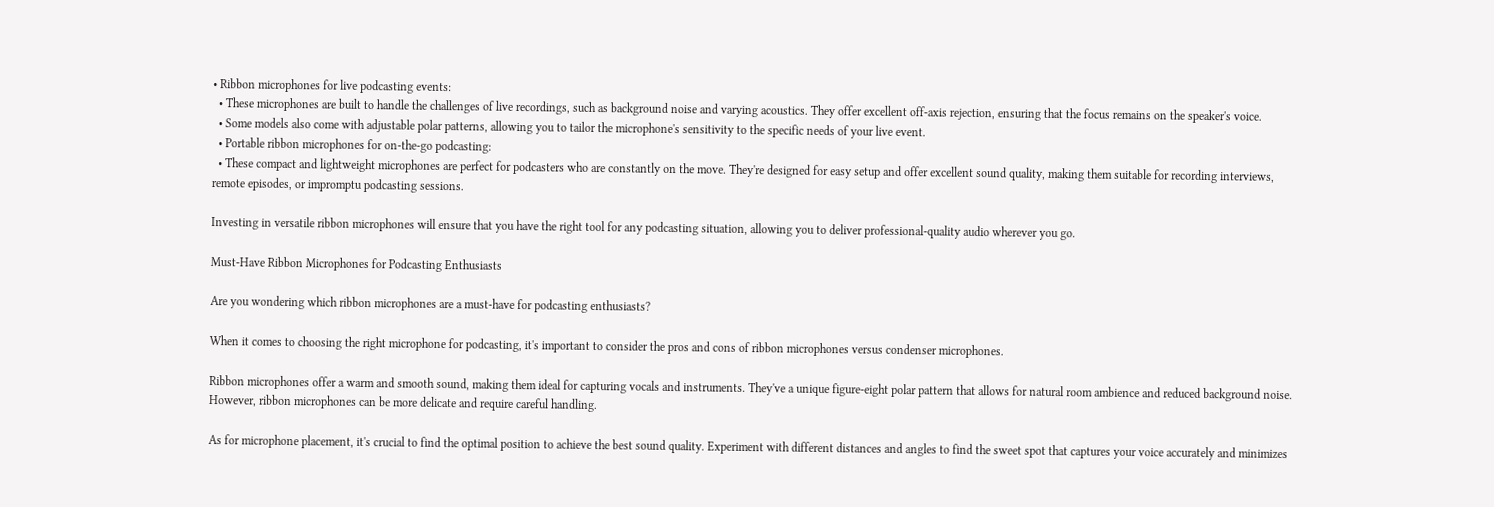• Ribbon microphones for live podcasting events:
  • These microphones are built to handle the challenges of live recordings, such as background noise and varying acoustics. They offer excellent off-axis rejection, ensuring that the focus remains on the speaker's voice.
  • Some models also come with adjustable polar patterns, allowing you to tailor the microphone's sensitivity to the specific needs of your live event.
  • Portable ribbon microphones for on-the-go podcasting:
  • These compact and lightweight microphones are perfect for podcasters who are constantly on the move. They're designed for easy setup and offer excellent sound quality, making them suitable for recording interviews, remote episodes, or impromptu podcasting sessions.

Investing in versatile ribbon microphones will ensure that you have the right tool for any podcasting situation, allowing you to deliver professional-quality audio wherever you go.

Must-Have Ribbon Microphones for Podcasting Enthusiasts

Are you wondering which ribbon microphones are a must-have for podcasting enthusiasts?

When it comes to choosing the right microphone for podcasting, it's important to consider the pros and cons of ribbon microphones versus condenser microphones.

Ribbon microphones offer a warm and smooth sound, making them ideal for capturing vocals and instruments. They've a unique figure-eight polar pattern that allows for natural room ambience and reduced background noise. However, ribbon microphones can be more delicate and require careful handling.

As for microphone placement, it's crucial to find the optimal position to achieve the best sound quality. Experiment with different distances and angles to find the sweet spot that captures your voice accurately and minimizes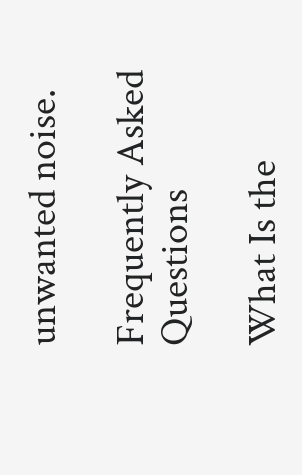unwanted noise.

Frequently Asked Questions

What Is the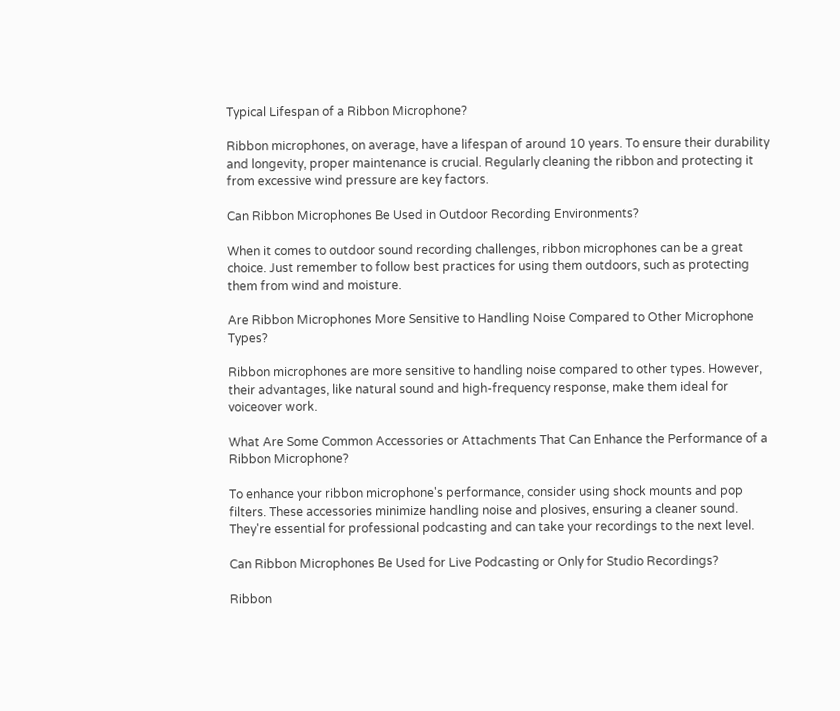Typical Lifespan of a Ribbon Microphone?

Ribbon microphones, on average, have a lifespan of around 10 years. To ensure their durability and longevity, proper maintenance is crucial. Regularly cleaning the ribbon and protecting it from excessive wind pressure are key factors.

Can Ribbon Microphones Be Used in Outdoor Recording Environments?

When it comes to outdoor sound recording challenges, ribbon microphones can be a great choice. Just remember to follow best practices for using them outdoors, such as protecting them from wind and moisture.

Are Ribbon Microphones More Sensitive to Handling Noise Compared to Other Microphone Types?

Ribbon microphones are more sensitive to handling noise compared to other types. However, their advantages, like natural sound and high-frequency response, make them ideal for voiceover work.

What Are Some Common Accessories or Attachments That Can Enhance the Performance of a Ribbon Microphone?

To enhance your ribbon microphone's performance, consider using shock mounts and pop filters. These accessories minimize handling noise and plosives, ensuring a cleaner sound. They're essential for professional podcasting and can take your recordings to the next level.

Can Ribbon Microphones Be Used for Live Podcasting or Only for Studio Recordings?

Ribbon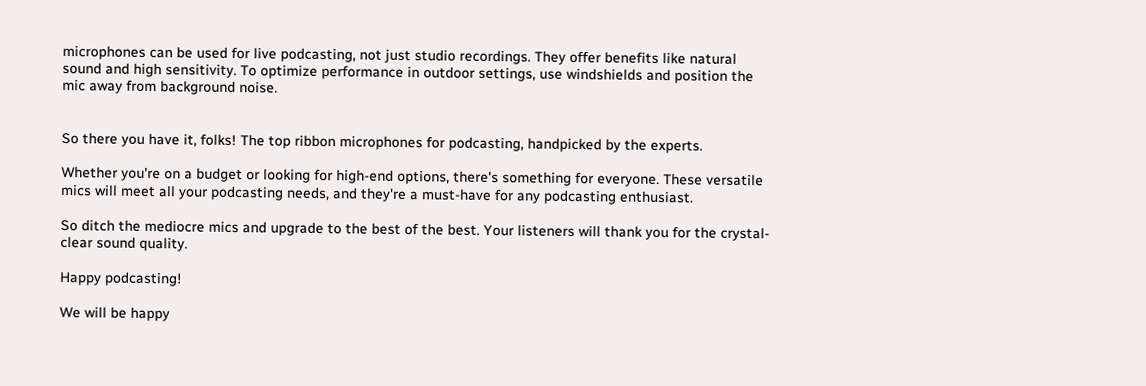microphones can be used for live podcasting, not just studio recordings. They offer benefits like natural sound and high sensitivity. To optimize performance in outdoor settings, use windshields and position the mic away from background noise.


So there you have it, folks! The top ribbon microphones for podcasting, handpicked by the experts.

Whether you're on a budget or looking for high-end options, there's something for everyone. These versatile mics will meet all your podcasting needs, and they're a must-have for any podcasting enthusiast.

So ditch the mediocre mics and upgrade to the best of the best. Your listeners will thank you for the crystal-clear sound quality.

Happy podcasting!

We will be happy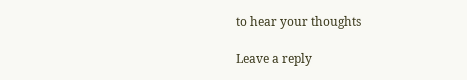to hear your thoughts

Leave a reply